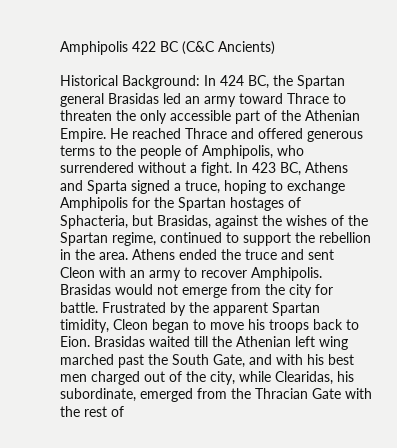Amphipolis 422 BC (C&C Ancients)

Historical Background: In 424 BC, the Spartan general Brasidas led an army toward Thrace to threaten the only accessible part of the Athenian Empire. He reached Thrace and offered generous terms to the people of Amphipolis, who surrendered without a fight. In 423 BC, Athens and Sparta signed a truce, hoping to exchange Amphipolis for the Spartan hostages of Sphacteria, but Brasidas, against the wishes of the Spartan regime, continued to support the rebellion in the area. Athens ended the truce and sent Cleon with an army to recover Amphipolis. Brasidas would not emerge from the city for battle. Frustrated by the apparent Spartan timidity, Cleon began to move his troops back to Eion. Brasidas waited till the Athenian left wing marched past the South Gate, and with his best men charged out of the city, while Clearidas, his subordinate, emerged from the Thracian Gate with the rest of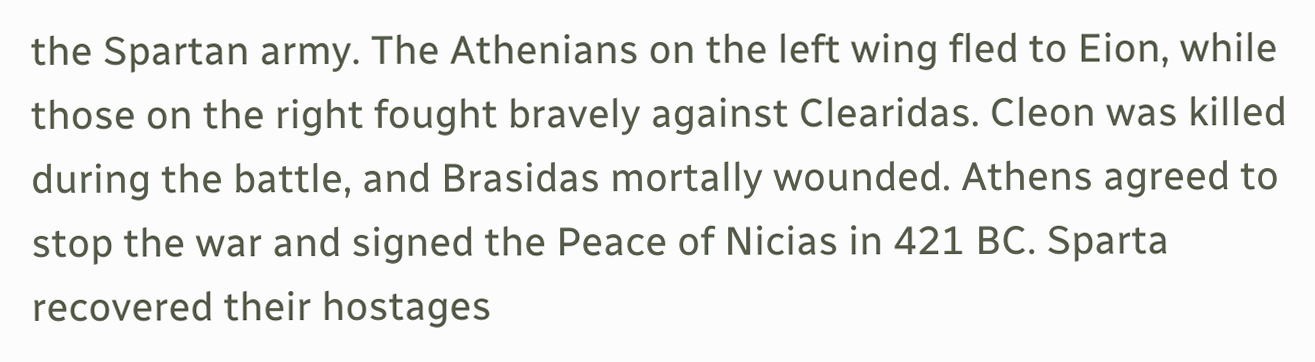the Spartan army. The Athenians on the left wing fled to Eion, while those on the right fought bravely against Clearidas. Cleon was killed during the battle, and Brasidas mortally wounded. Athens agreed to stop the war and signed the Peace of Nicias in 421 BC. Sparta recovered their hostages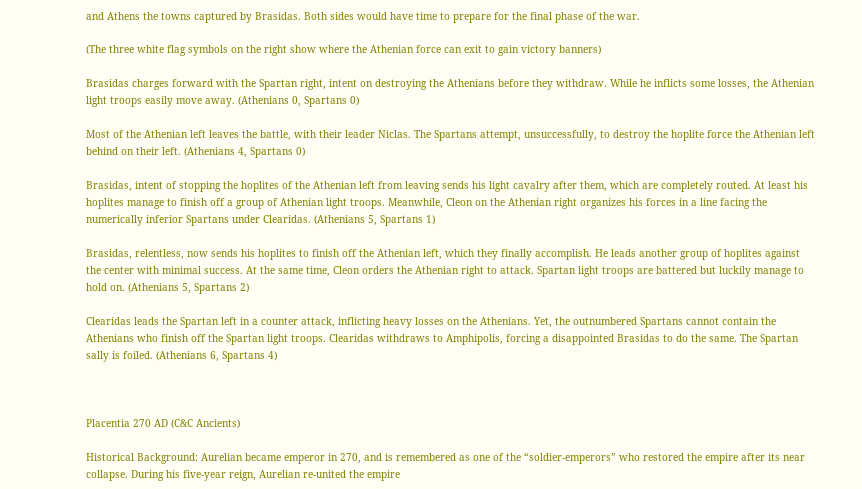and Athens the towns captured by Brasidas. Both sides would have time to prepare for the final phase of the war.

(The three white flag symbols on the right show where the Athenian force can exit to gain victory banners)

Brasidas charges forward with the Spartan right, intent on destroying the Athenians before they withdraw. While he inflicts some losses, the Athenian light troops easily move away. (Athenians 0, Spartans 0)

Most of the Athenian left leaves the battle, with their leader Niclas. The Spartans attempt, unsuccessfully, to destroy the hoplite force the Athenian left behind on their left. (Athenians 4, Spartans 0)

Brasidas, intent of stopping the hoplites of the Athenian left from leaving sends his light cavalry after them, which are completely routed. At least his hoplites manage to finish off a group of Athenian light troops. Meanwhile, Cleon on the Athenian right organizes his forces in a line facing the numerically inferior Spartans under Clearidas. (Athenians 5, Spartans 1)

Brasidas, relentless, now sends his hoplites to finish off the Athenian left, which they finally accomplish. He leads another group of hoplites against the center with minimal success. At the same time, Cleon orders the Athenian right to attack. Spartan light troops are battered but luckily manage to hold on. (Athenians 5, Spartans 2)

Clearidas leads the Spartan left in a counter attack, inflicting heavy losses on the Athenians. Yet, the outnumbered Spartans cannot contain the Athenians who finish off the Spartan light troops. Clearidas withdraws to Amphipolis, forcing a disappointed Brasidas to do the same. The Spartan sally is foiled. (Athenians 6, Spartans 4)



Placentia 270 AD (C&C Ancients)

Historical Background: Aurelian became emperor in 270, and is remembered as one of the “soldier-emperors” who restored the empire after its near collapse. During his five-year reign, Aurelian re-united the empire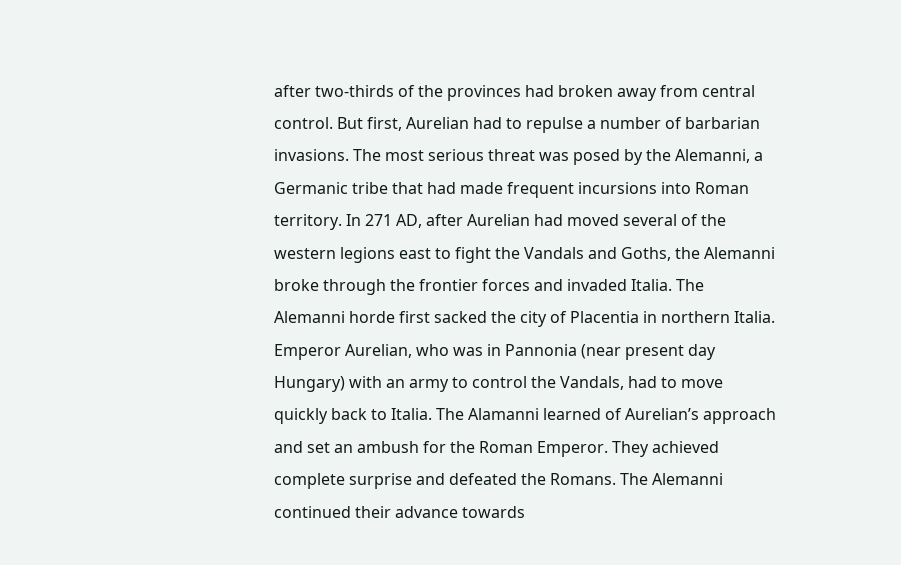after two-thirds of the provinces had broken away from central control. But first, Aurelian had to repulse a number of barbarian invasions. The most serious threat was posed by the Alemanni, a Germanic tribe that had made frequent incursions into Roman territory. In 271 AD, after Aurelian had moved several of the western legions east to fight the Vandals and Goths, the Alemanni broke through the frontier forces and invaded Italia. The Alemanni horde first sacked the city of Placentia in northern Italia. Emperor Aurelian, who was in Pannonia (near present day Hungary) with an army to control the Vandals, had to move quickly back to Italia. The Alamanni learned of Aurelian’s approach and set an ambush for the Roman Emperor. They achieved complete surprise and defeated the Romans. The Alemanni continued their advance towards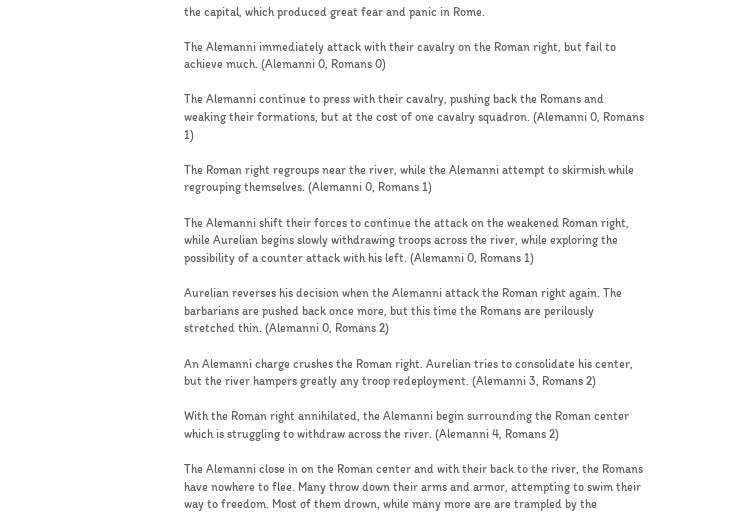the capital, which produced great fear and panic in Rome.

The Alemanni immediately attack with their cavalry on the Roman right, but fail to achieve much. (Alemanni 0, Romans 0)

The Alemanni continue to press with their cavalry, pushing back the Romans and weaking their formations, but at the cost of one cavalry squadron. (Alemanni 0, Romans 1)

The Roman right regroups near the river, while the Alemanni attempt to skirmish while regrouping themselves. (Alemanni 0, Romans 1)

The Alemanni shift their forces to continue the attack on the weakened Roman right, while Aurelian begins slowly withdrawing troops across the river, while exploring the possibility of a counter attack with his left. (Alemanni 0, Romans 1)

Aurelian reverses his decision when the Alemanni attack the Roman right again. The barbarians are pushed back once more, but this time the Romans are perilously stretched thin. (Alemanni 0, Romans 2)

An Alemanni charge crushes the Roman right. Aurelian tries to consolidate his center, but the river hampers greatly any troop redeployment. (Alemanni 3, Romans 2)

With the Roman right annihilated, the Alemanni begin surrounding the Roman center which is struggling to withdraw across the river. (Alemanni 4, Romans 2)

The Alemanni close in on the Roman center and with their back to the river, the Romans have nowhere to flee. Many throw down their arms and armor, attempting to swim their way to freedom. Most of them drown, while many more are are trampled by the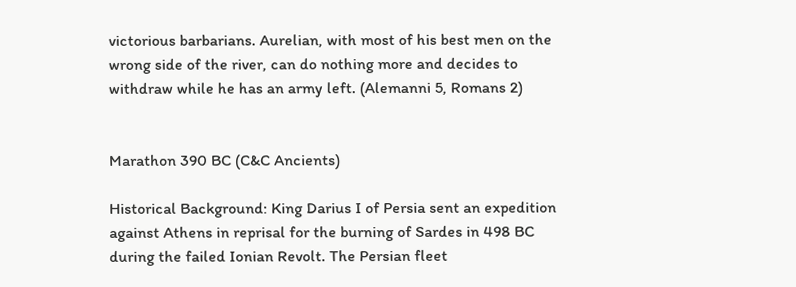victorious barbarians. Aurelian, with most of his best men on the wrong side of the river, can do nothing more and decides to withdraw while he has an army left. (Alemanni 5, Romans 2)


Marathon 390 BC (C&C Ancients)

Historical Background: King Darius I of Persia sent an expedition against Athens in reprisal for the burning of Sardes in 498 BC during the failed Ionian Revolt. The Persian fleet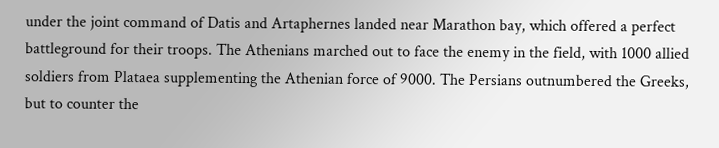under the joint command of Datis and Artaphernes landed near Marathon bay, which offered a perfect battleground for their troops. The Athenians marched out to face the enemy in the field, with 1000 allied soldiers from Plataea supplementing the Athenian force of 9000. The Persians outnumbered the Greeks, but to counter the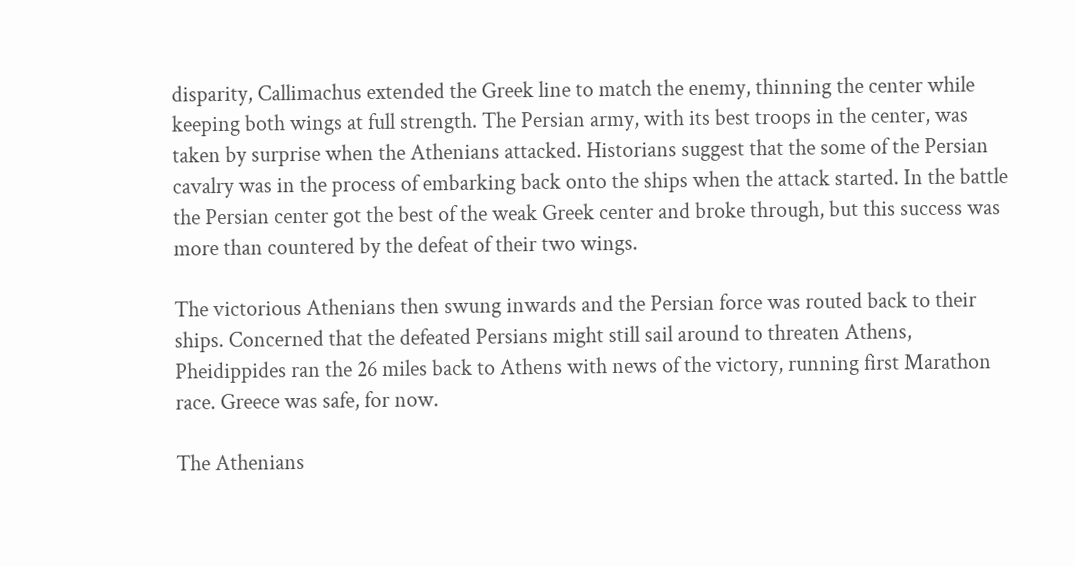disparity, Callimachus extended the Greek line to match the enemy, thinning the center while keeping both wings at full strength. The Persian army, with its best troops in the center, was taken by surprise when the Athenians attacked. Historians suggest that the some of the Persian cavalry was in the process of embarking back onto the ships when the attack started. In the battle the Persian center got the best of the weak Greek center and broke through, but this success was more than countered by the defeat of their two wings.

The victorious Athenians then swung inwards and the Persian force was routed back to their ships. Concerned that the defeated Persians might still sail around to threaten Athens, Pheidippides ran the 26 miles back to Athens with news of the victory, running first Marathon race. Greece was safe, for now.

The Athenians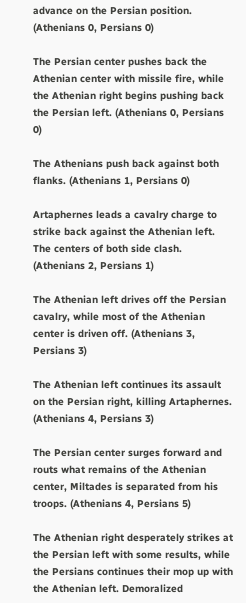advance on the Persian position. (Athenians 0, Persians 0)

The Persian center pushes back the Athenian center with missile fire, while the Athenian right begins pushing back the Persian left. (Athenians 0, Persians 0)

The Athenians push back against both flanks. (Athenians 1, Persians 0)

Artaphernes leads a cavalry charge to strike back against the Athenian left. The centers of both side clash. (Athenians 2, Persians 1)

The Athenian left drives off the Persian cavalry, while most of the Athenian center is driven off. (Athenians 3, Persians 3)

The Athenian left continues its assault on the Persian right, killing Artaphernes. (Athenians 4, Persians 3)

The Persian center surges forward and routs what remains of the Athenian center, Miltades is separated from his troops. (Athenians 4, Persians 5)

The Athenian right desperately strikes at the Persian left with some results, while the Persians continues their mop up with the Athenian left. Demoralized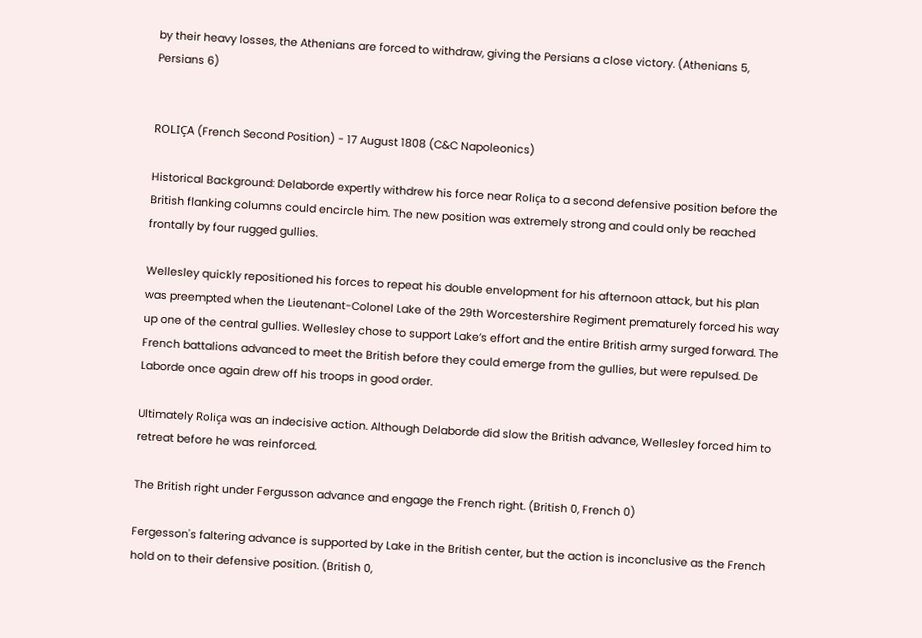by their heavy losses, the Athenians are forced to withdraw, giving the Persians a close victory. (Athenians 5, Persians 6)


ROLIÇA (French Second Position) - 17 August 1808 (C&C Napoleonics)

Historical Background: Delaborde expertly withdrew his force near Roliça to a second defensive position before the British flanking columns could encircle him. The new position was extremely strong and could only be reached frontally by four rugged gullies.

Wellesley quickly repositioned his forces to repeat his double envelopment for his afternoon attack, but his plan was preempted when the Lieutenant-Colonel Lake of the 29th Worcestershire Regiment prematurely forced his way up one of the central gullies. Wellesley chose to support Lake’s effort and the entire British army surged forward. The French battalions advanced to meet the British before they could emerge from the gullies, but were repulsed. De Laborde once again drew off his troops in good order.

Ultimately Roliça was an indecisive action. Although Delaborde did slow the British advance, Wellesley forced him to retreat before he was reinforced.

The British right under Fergusson advance and engage the French right. (British 0, French 0)

Fergesson's faltering advance is supported by Lake in the British center, but the action is inconclusive as the French hold on to their defensive position. (British 0,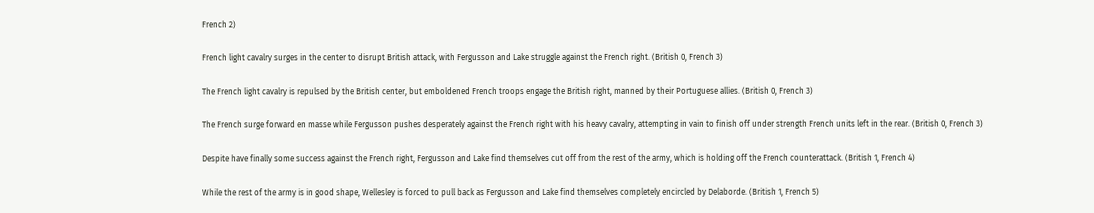French 2)

French light cavalry surges in the center to disrupt British attack, with Fergusson and Lake struggle against the French right. (British 0, French 3)

The French light cavalry is repulsed by the British center, but emboldened French troops engage the British right, manned by their Portuguese allies. (British 0, French 3)

The French surge forward en masse while Fergusson pushes desperately against the French right with his heavy cavalry, attempting in vain to finish off under strength French units left in the rear. (British 0, French 3)

Despite have finally some success against the French right, Fergusson and Lake find themselves cut off from the rest of the army, which is holding off the French counterattack. (British 1, French 4)

While the rest of the army is in good shape, Wellesley is forced to pull back as Fergusson and Lake find themselves completely encircled by Delaborde. (British 1, French 5)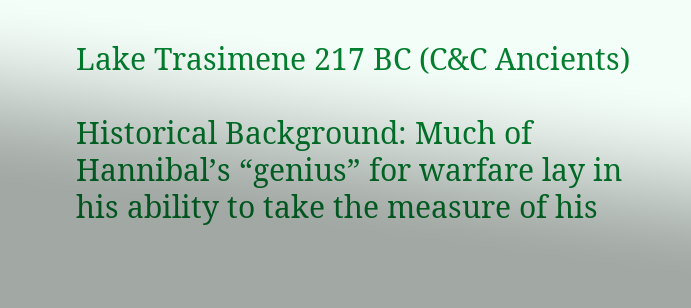Lake Trasimene 217 BC (C&C Ancients)

Historical Background: Much of Hannibal’s “genius” for warfare lay in his ability to take the measure of his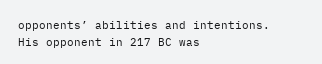opponents’ abilities and intentions. His opponent in 217 BC was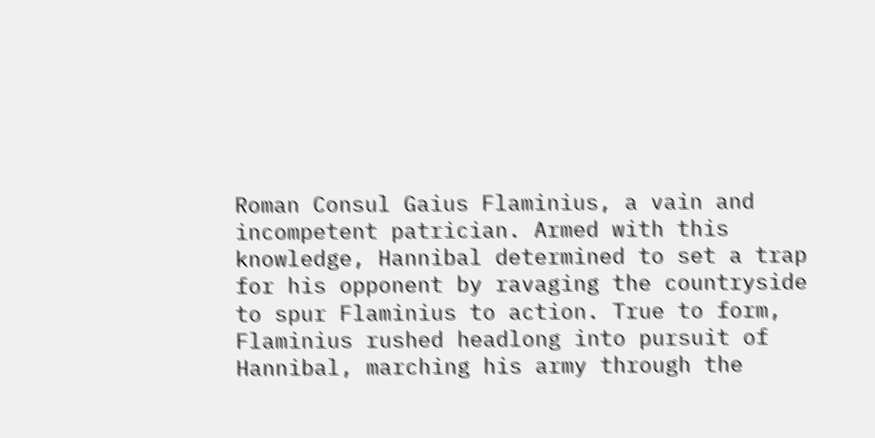Roman Consul Gaius Flaminius, a vain and incompetent patrician. Armed with this knowledge, Hannibal determined to set a trap for his opponent by ravaging the countryside to spur Flaminius to action. True to form, Flaminius rushed headlong into pursuit of Hannibal, marching his army through the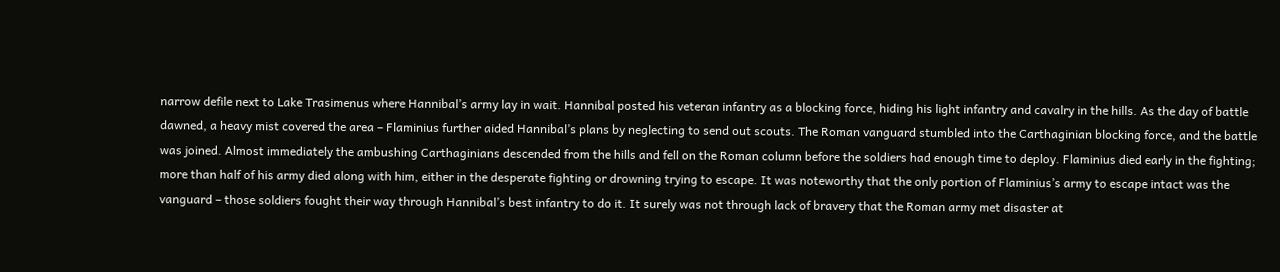narrow defile next to Lake Trasimenus where Hannibal’s army lay in wait. Hannibal posted his veteran infantry as a blocking force, hiding his light infantry and cavalry in the hills. As the day of battle dawned, a heavy mist covered the area – Flaminius further aided Hannibal’s plans by neglecting to send out scouts. The Roman vanguard stumbled into the Carthaginian blocking force, and the battle was joined. Almost immediately the ambushing Carthaginians descended from the hills and fell on the Roman column before the soldiers had enough time to deploy. Flaminius died early in the fighting; more than half of his army died along with him, either in the desperate fighting or drowning trying to escape. It was noteworthy that the only portion of Flaminius’s army to escape intact was the vanguard – those soldiers fought their way through Hannibal’s best infantry to do it. It surely was not through lack of bravery that the Roman army met disaster at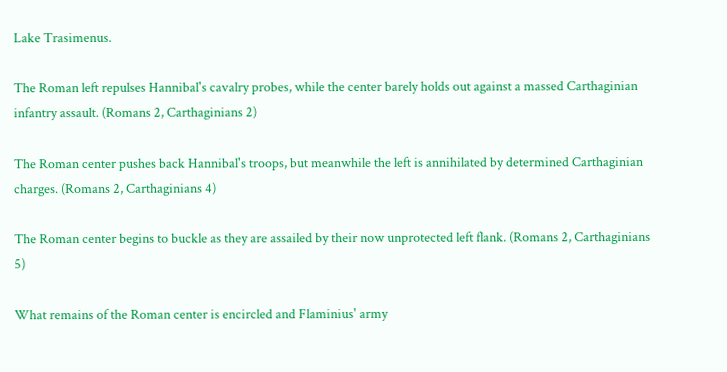Lake Trasimenus.

The Roman left repulses Hannibal's cavalry probes, while the center barely holds out against a massed Carthaginian infantry assault. (Romans 2, Carthaginians 2)

The Roman center pushes back Hannibal's troops, but meanwhile the left is annihilated by determined Carthaginian charges. (Romans 2, Carthaginians 4)

The Roman center begins to buckle as they are assailed by their now unprotected left flank. (Romans 2, Carthaginians 5)

What remains of the Roman center is encircled and Flaminius' army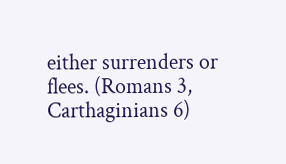either surrenders or flees. (Romans 3, Carthaginians 6)